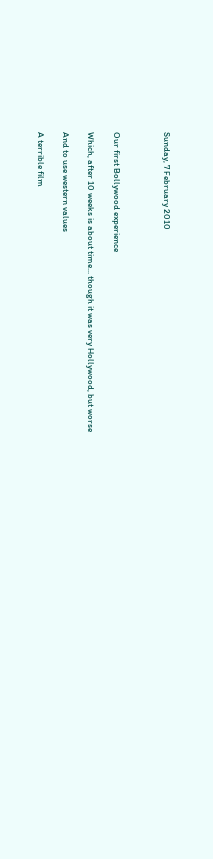Sunday, 7 February 2010



Our first Bollywood experience

Which, after 10 weeks is about time... though it was very Hollywood, but worse

And to use western values

A terrible film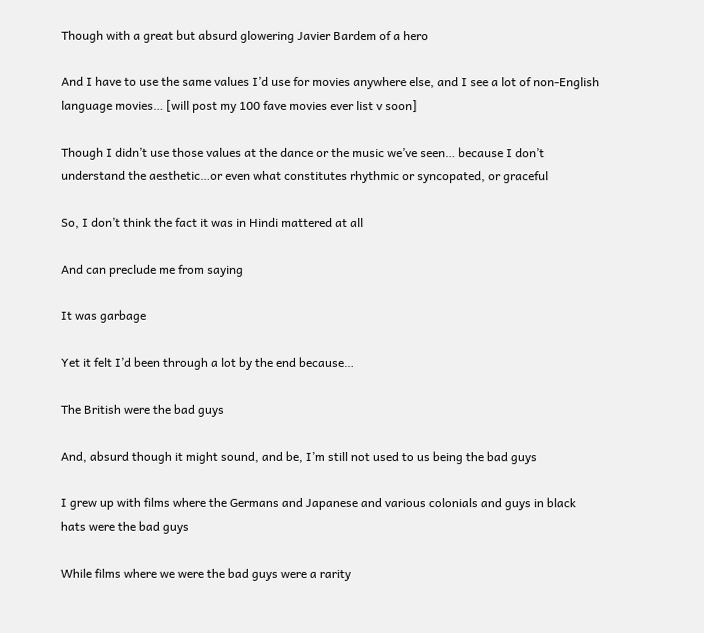Though with a great but absurd glowering Javier Bardem of a hero

And I have to use the same values I’d use for movies anywhere else, and I see a lot of non-English language movies… [will post my 100 fave movies ever list v soon]

Though I didn’t use those values at the dance or the music we’ve seen… because I don’t understand the aesthetic…or even what constitutes rhythmic or syncopated, or graceful

So, I don’t think the fact it was in Hindi mattered at all

And can preclude me from saying

It was garbage

Yet it felt I’d been through a lot by the end because…

The British were the bad guys

And, absurd though it might sound, and be, I’m still not used to us being the bad guys

I grew up with films where the Germans and Japanese and various colonials and guys in black hats were the bad guys

While films where we were the bad guys were a rarity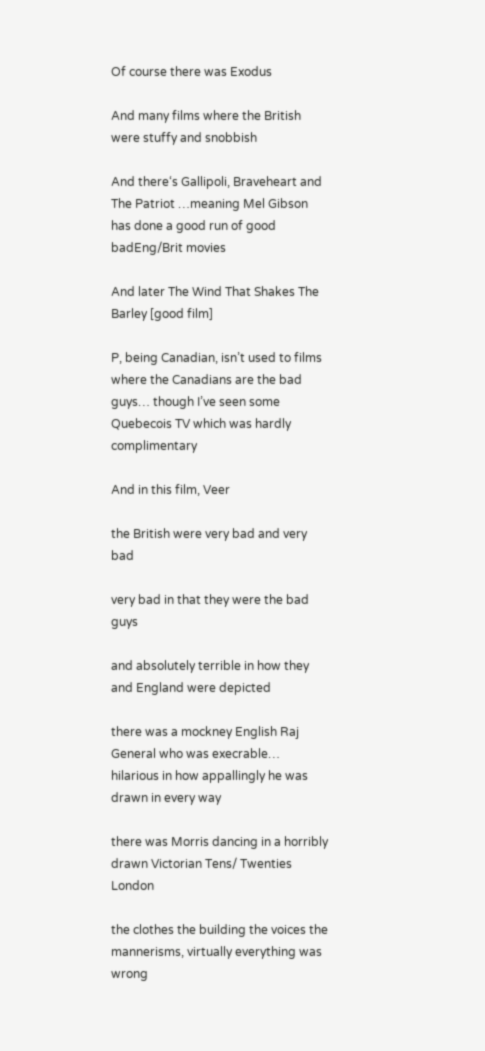Of course there was Exodus

And many films where the British were stuffy and snobbish

And there‘s Gallipoli, Braveheart and The Patriot …meaning Mel Gibson has done a good run of good badEng/Brit movies

And later The Wind That Shakes The Barley [good film]

P, being Canadian, isn’t used to films where the Canadians are the bad guys… though I’ve seen some Quebecois TV which was hardly complimentary

And in this film, Veer

the British were very bad and very bad

very bad in that they were the bad guys

and absolutely terrible in how they and England were depicted

there was a mockney English Raj General who was execrable… hilarious in how appallingly he was drawn in every way

there was Morris dancing in a horribly drawn Victorian Tens/ Twenties London

the clothes the building the voices the mannerisms, virtually everything was wrong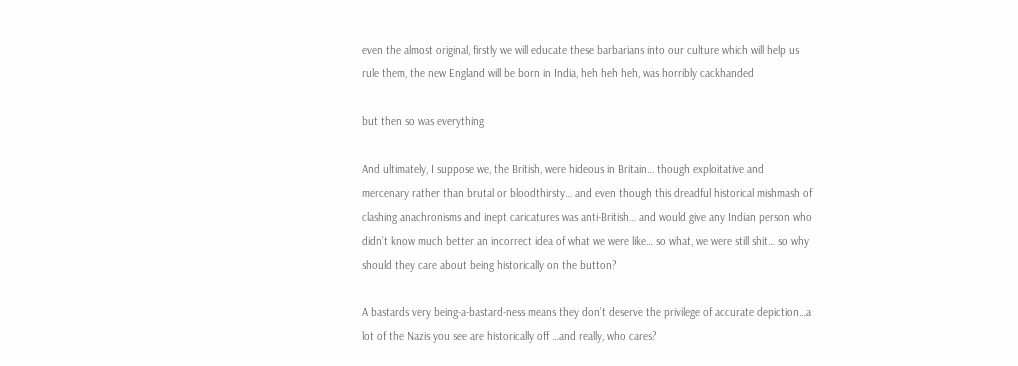even the almost original, firstly we will educate these barbarians into our culture which will help us rule them, the new England will be born in India, heh heh heh, was horribly cackhanded

but then so was everything

And ultimately, I suppose we, the British, were hideous in Britain… though exploitative and mercenary rather than brutal or bloodthirsty… and even though this dreadful historical mishmash of clashing anachronisms and inept caricatures was anti-British… and would give any Indian person who didn’t know much better an incorrect idea of what we were like… so what, we were still shit… so why should they care about being historically on the button?

A bastards very being-a-bastard-ness means they don’t deserve the privilege of accurate depiction…a lot of the Nazis you see are historically off …and really, who cares?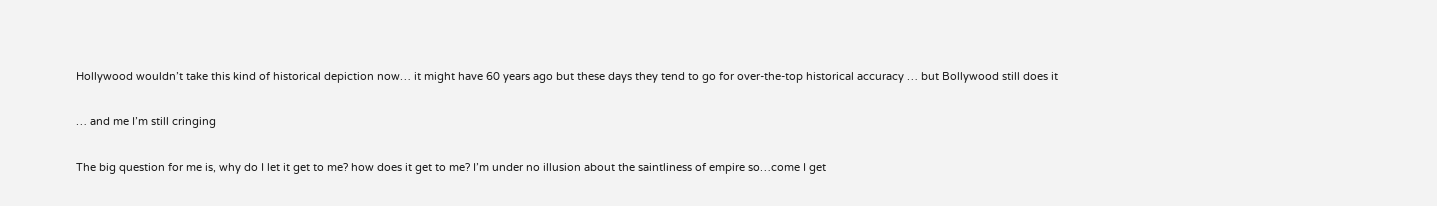Hollywood wouldn’t take this kind of historical depiction now… it might have 60 years ago but these days they tend to go for over-the-top historical accuracy … but Bollywood still does it

… and me I’m still cringing

The big question for me is, why do I let it get to me? how does it get to me? I’m under no illusion about the saintliness of empire so…come I get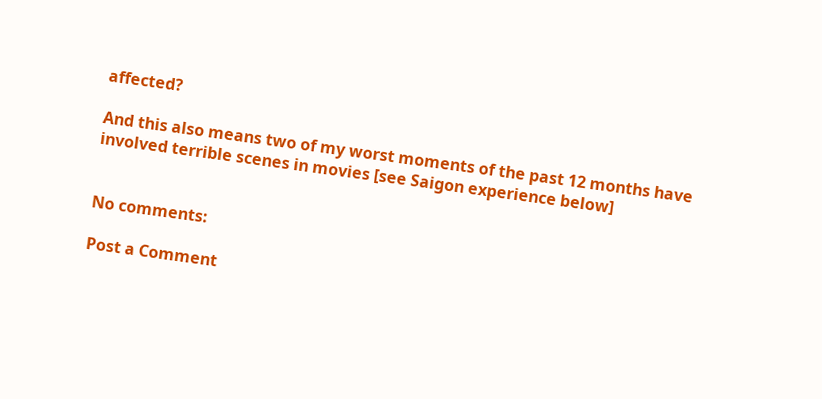affected?

And this also means two of my worst moments of the past 12 months have involved terrible scenes in movies [see Saigon experience below]


No comments:

Post a Comment